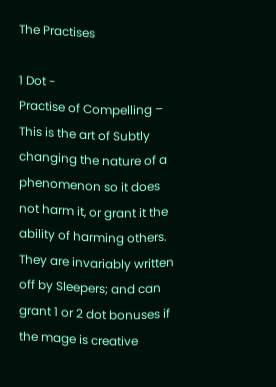The Practises

1 Dot -
Practise of Compelling – This is the art of Subtly changing the nature of a phenomenon so it does not harm it, or grant it the ability of harming others. They are invariably written off by Sleepers; and can grant 1 or 2 dot bonuses if the mage is creative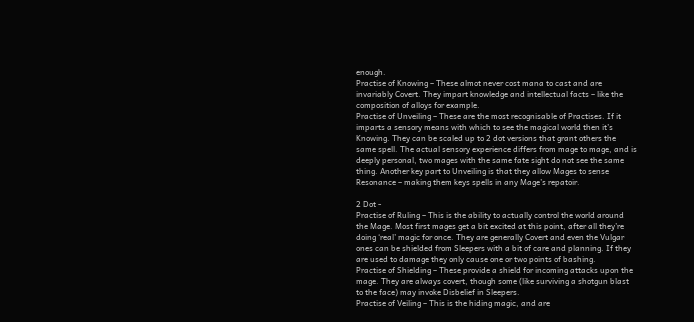enough.
Practise of Knowing – These almot never cost mana to cast and are invariably Covert. They impart knowledge and intellectual facts – like the composition of alloys for example.
Practise of Unveiling – These are the most recognisable of Practises. If it imparts a sensory means with which to see the magical world then it’s Knowing. They can be scaled up to 2 dot versions that grant others the same spell. The actual sensory experience differs from mage to mage, and is deeply personal, two mages with the same fate sight do not see the same thing. Another key part to Unveiling is that they allow Mages to sense Resonance – making them keys spells in any Mage’s repatoir.

2 Dot -
Practise of Ruling – This is the ability to actually control the world around the Mage. Most first mages get a bit excited at this point, after all they’re doing ‘real’ magic for once. They are generally Covert and even the Vulgar ones can be shielded from Sleepers with a bit of care and planning. If they are used to damage they only cause one or two points of bashing.
Practise of Shielding – These provide a shield for incoming attacks upon the mage. They are always covert, though some (like surviving a shotgun blast to the face) may invoke Disbelief in Sleepers.
Practise of Veiling – This is the hiding magic, and are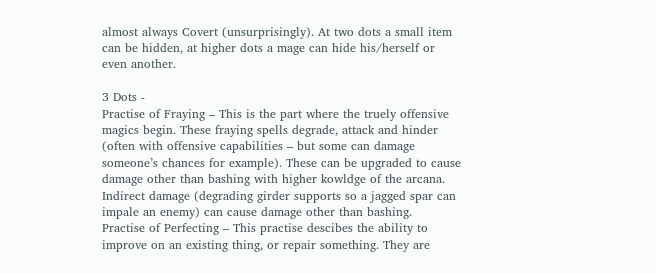almost always Covert (unsurprisingly). At two dots a small item can be hidden, at higher dots a mage can hide his/herself or even another.

3 Dots -
Practise of Fraying – This is the part where the truely offensive magics begin. These fraying spells degrade, attack and hinder (often with offensive capabilities – but some can damage someone’s chances for example). These can be upgraded to cause damage other than bashing with higher kowldge of the arcana. Indirect damage (degrading girder supports so a jagged spar can impale an enemy) can cause damage other than bashing.
Practise of Perfecting – This practise descibes the ability to improve on an existing thing, or repair something. They are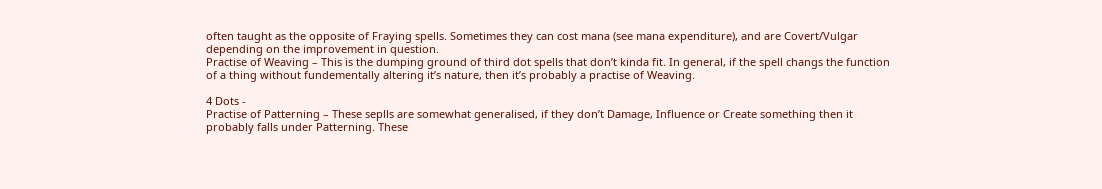often taught as the opposite of Fraying spells. Sometimes they can cost mana (see mana expenditure), and are Covert/Vulgar depending on the improvement in question.
Practise of Weaving – This is the dumping ground of third dot spells that don’t kinda fit. In general, if the spell changs the function of a thing without fundementally altering it’s nature, then it’s probably a practise of Weaving.

4 Dots -
Practise of Patterning – These seplls are somewhat generalised, if they don’t Damage, Influence or Create something then it probably falls under Patterning. These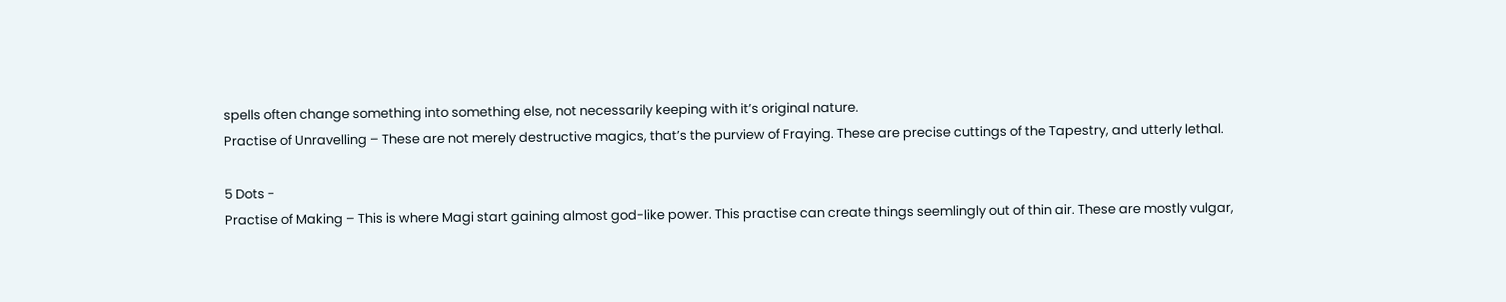spells often change something into something else, not necessarily keeping with it’s original nature.
Practise of Unravelling – These are not merely destructive magics, that’s the purview of Fraying. These are precise cuttings of the Tapestry, and utterly lethal.

5 Dots -
Practise of Making – This is where Magi start gaining almost god-like power. This practise can create things seemlingly out of thin air. These are mostly vulgar,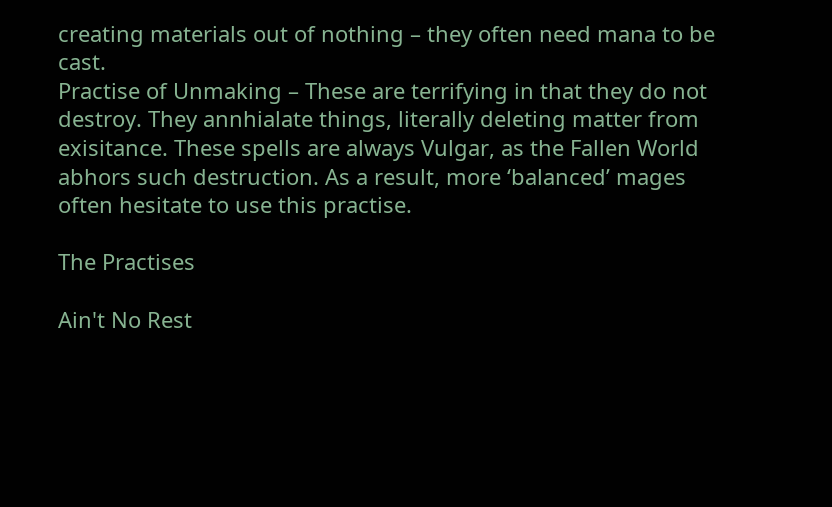creating materials out of nothing – they often need mana to be cast.
Practise of Unmaking – These are terrifying in that they do not destroy. They annhialate things, literally deleting matter from exisitance. These spells are always Vulgar, as the Fallen World abhors such destruction. As a result, more ‘balanced’ mages often hesitate to use this practise.

The Practises

Ain't No Rest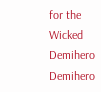for the Wicked Demihero Demihero